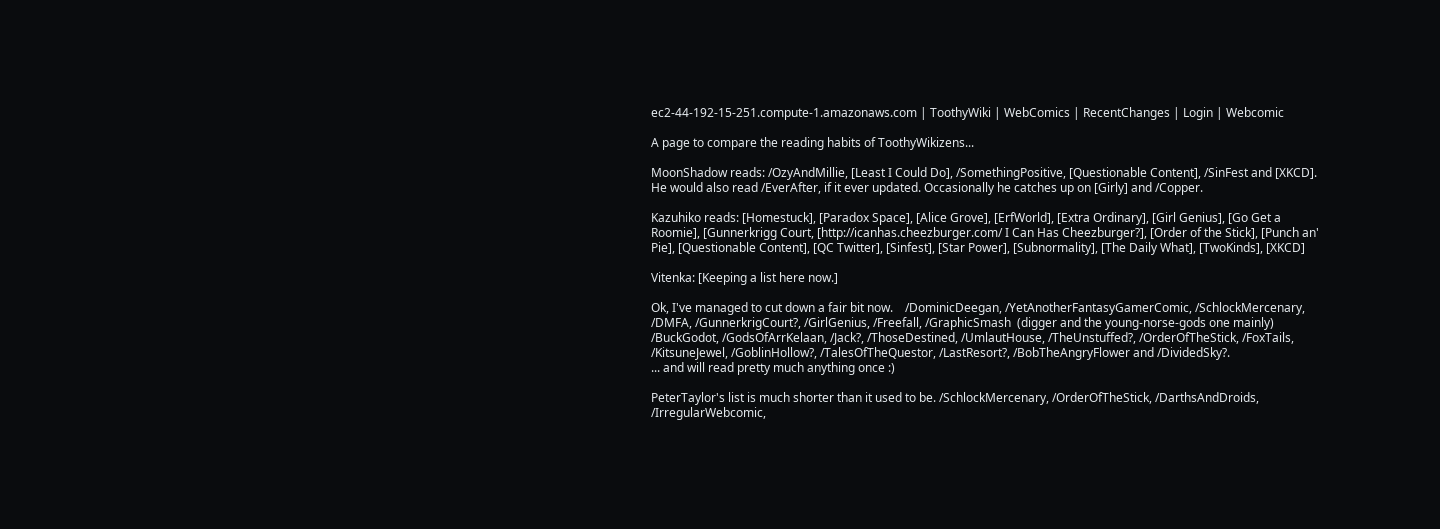ec2-44-192-15-251.compute-1.amazonaws.com | ToothyWiki | WebComics | RecentChanges | Login | Webcomic

A page to compare the reading habits of ToothyWikizens...

MoonShadow reads: /OzyAndMillie, [Least I Could Do], /SomethingPositive, [Questionable Content], /SinFest and [XKCD]. He would also read /EverAfter, if it ever updated. Occasionally he catches up on [Girly] and /Copper.

Kazuhiko reads: [Homestuck], [Paradox Space], [Alice Grove], [ErfWorld], [Extra Ordinary], [Girl Genius], [Go Get a Roomie], [Gunnerkrigg Court, [http://icanhas.cheezburger.com/ I Can Has Cheezburger?], [Order of the Stick], [Punch an' Pie], [Questionable Content], [QC Twitter], [Sinfest], [Star Power], [Subnormality], [The Daily What], [TwoKinds], [XKCD]

Vitenka: [Keeping a list here now.]

Ok, I've managed to cut down a fair bit now.    /DominicDeegan, /YetAnotherFantasyGamerComic, /SchlockMercenary, /DMFA, /GunnerkrigCourt?, /GirlGenius, /Freefall, /GraphicSmash  (digger and the young-norse-gods one mainly) /BuckGodot, /GodsOfArrKelaan, /Jack?, /ThoseDestined, /UmlautHouse, /TheUnstuffed?, /OrderOfTheStick, /FoxTails, /KitsuneJewel, /GoblinHollow?, /TalesOfTheQuestor, /LastResort?, /BobTheAngryFlower and /DividedSky?.
... and will read pretty much anything once :)

PeterTaylor's list is much shorter than it used to be. /SchlockMercenary, /OrderOfTheStick, /DarthsAndDroids, /IrregularWebcomic,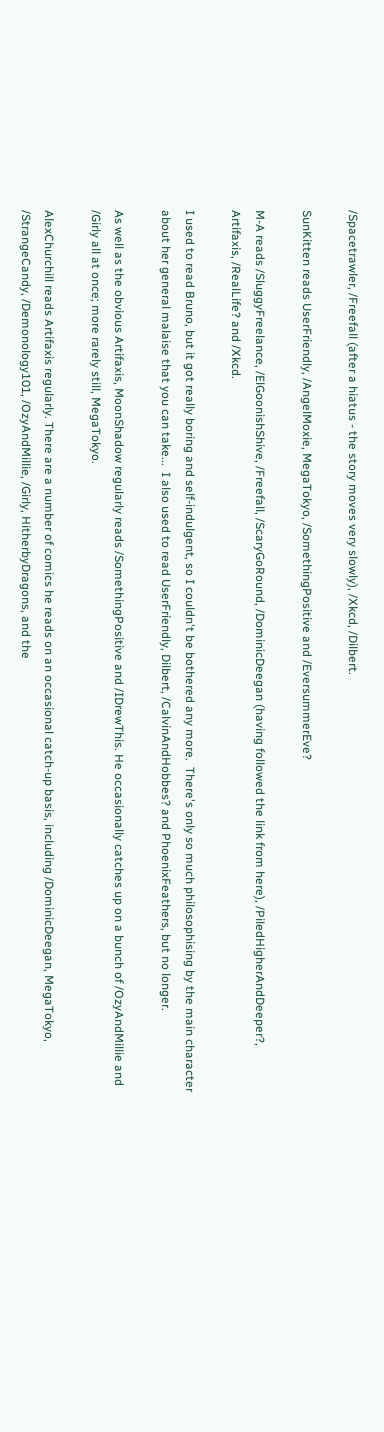/Spacetrawler, /Freefall (after a hiatus - the story moves very slowly), /Xkcd, /Dilbert.

SunKitten reads UserFriendly, /AngelMoxie, MegaTokyo, /SomethingPositive and /EversummerEve?

M-A reads /SluggyFreelance, /ElGoonishShive, /Freefall, /ScaryGoRound, /DominicDeegan (having followed the link from here), /PiledHigherAndDeeper?, Artifaxis, /RealLife? and /Xkcd.

I used to read Bruno, but it got really boring and self-indulgent, so I couldn't be bothered any more.  There's only so much philosophising by the main character about her general malaise that you can take...  I also used to read UserFriendly, Dilbert, /CalvinAndHobbes? and PhoenixFeathers, but no longer.

As well as the obvious Artifaxis, MoonShadow regularly reads /SomethingPositive and /IDrewThis. He occasionally catches up on a bunch of /OzyAndMillie and /Girly all at once; more rarely still, MegaTokyo.

AlexChurchill reads Artifaxis regularly. There are a number of comics he reads on an occasional catch-up basis, including /DominicDeegan, MegaTokyo, /StrangeCandy, /Demonology101, /OzyAndMillie, /Girly, HitherbyDragons, and the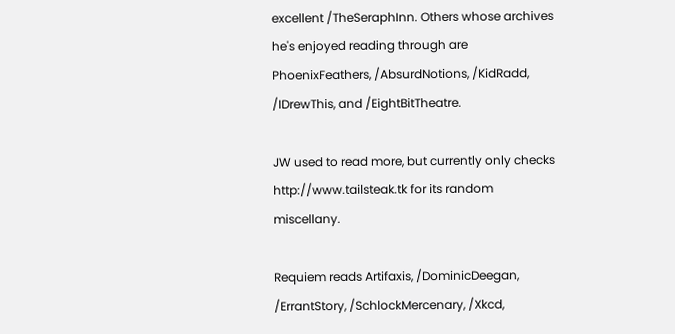excellent /TheSeraphInn. Others whose archives he's enjoyed reading through are PhoenixFeathers, /AbsurdNotions, /KidRadd, /IDrewThis, and /EightBitTheatre.

JW used to read more, but currently only checks http://www.tailsteak.tk for its random miscellany.

Requiem reads Artifaxis, /DominicDeegan, /ErrantStory, /SchlockMercenary, /Xkcd,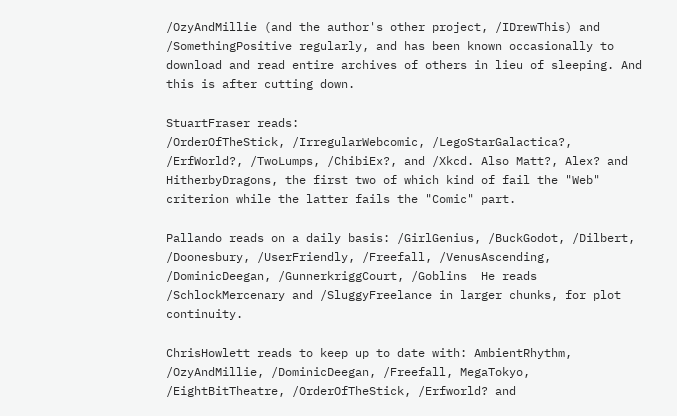/OzyAndMillie (and the author's other project, /IDrewThis) and /SomethingPositive regularly, and has been known occasionally to download and read entire archives of others in lieu of sleeping. And this is after cutting down.

StuartFraser reads:
/OrderOfTheStick, /IrregularWebcomic, /LegoStarGalactica?, /ErfWorld?, /TwoLumps, /ChibiEx?, and /Xkcd. Also Matt?, Alex? and HitherbyDragons, the first two of which kind of fail the "Web" criterion while the latter fails the "Comic" part.

Pallando reads on a daily basis: /GirlGenius, /BuckGodot, /Dilbert, /Doonesbury, /UserFriendly, /Freefall, /VenusAscending, /DominicDeegan, /GunnerkriggCourt, /Goblins  He reads /SchlockMercenary and /SluggyFreelance in larger chunks, for plot continuity.

ChrisHowlett reads to keep up to date with: AmbientRhythm, /OzyAndMillie, /DominicDeegan, /Freefall, MegaTokyo, /EightBitTheatre, /OrderOfTheStick, /Erfworld? and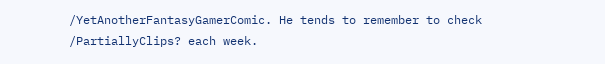/YetAnotherFantasyGamerComic. He tends to remember to check /PartiallyClips? each week.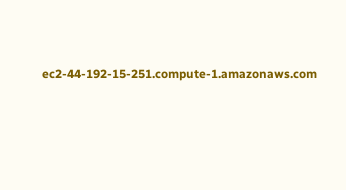ec2-44-192-15-251.compute-1.amazonaws.com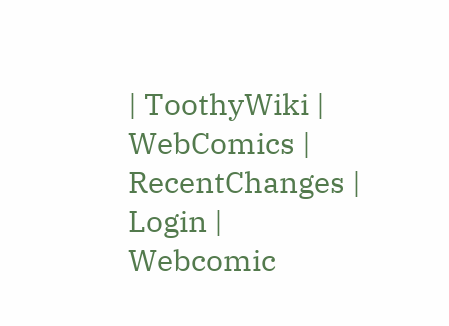| ToothyWiki | WebComics | RecentChanges | Login | Webcomic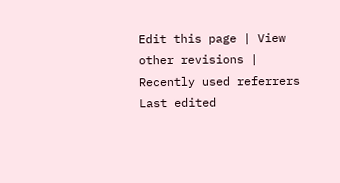Edit this page | View other revisions | Recently used referrers
Last edited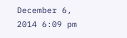December 6, 2014 6:09 pm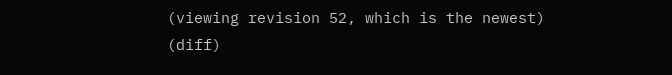(viewing revision 52, which is the newest) (diff)